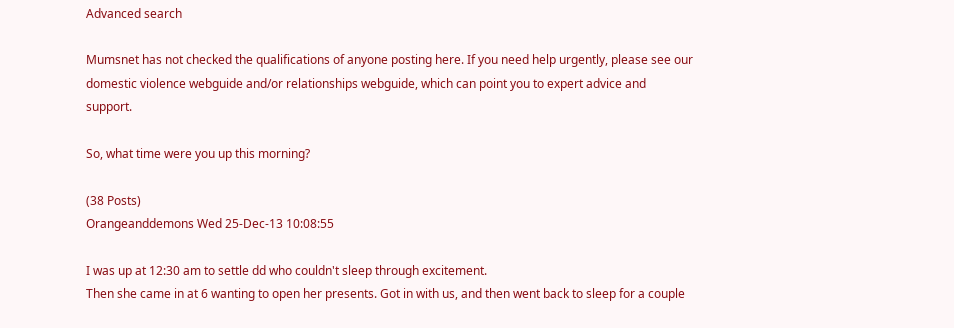Advanced search

Mumsnet has not checked the qualifications of anyone posting here. If you need help urgently, please see our domestic violence webguide and/or relationships webguide, which can point you to expert advice and support.

So, what time were you up this morning?

(38 Posts)
Orangeanddemons Wed 25-Dec-13 10:08:55

I was up at 12:30 am to settle dd who couldn't sleep through excitement.
Then she came in at 6 wanting to open her presents. Got in with us, and then went back to sleep for a couple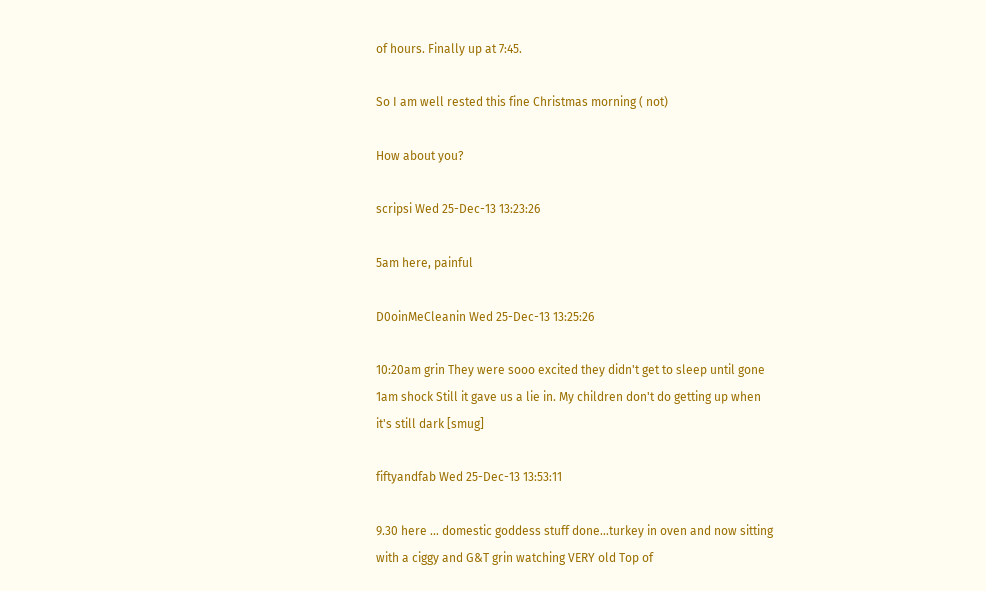of hours. Finally up at 7:45.

So I am well rested this fine Christmas morning ( not)

How about you?

scripsi Wed 25-Dec-13 13:23:26

5am here, painful

D0oinMeCleanin Wed 25-Dec-13 13:25:26

10:20am grin They were sooo excited they didn't get to sleep until gone 1am shock Still it gave us a lie in. My children don't do getting up when it's still dark [smug]

fiftyandfab Wed 25-Dec-13 13:53:11

9.30 here ... domestic goddess stuff done...turkey in oven and now sitting with a ciggy and G&T grin watching VERY old Top of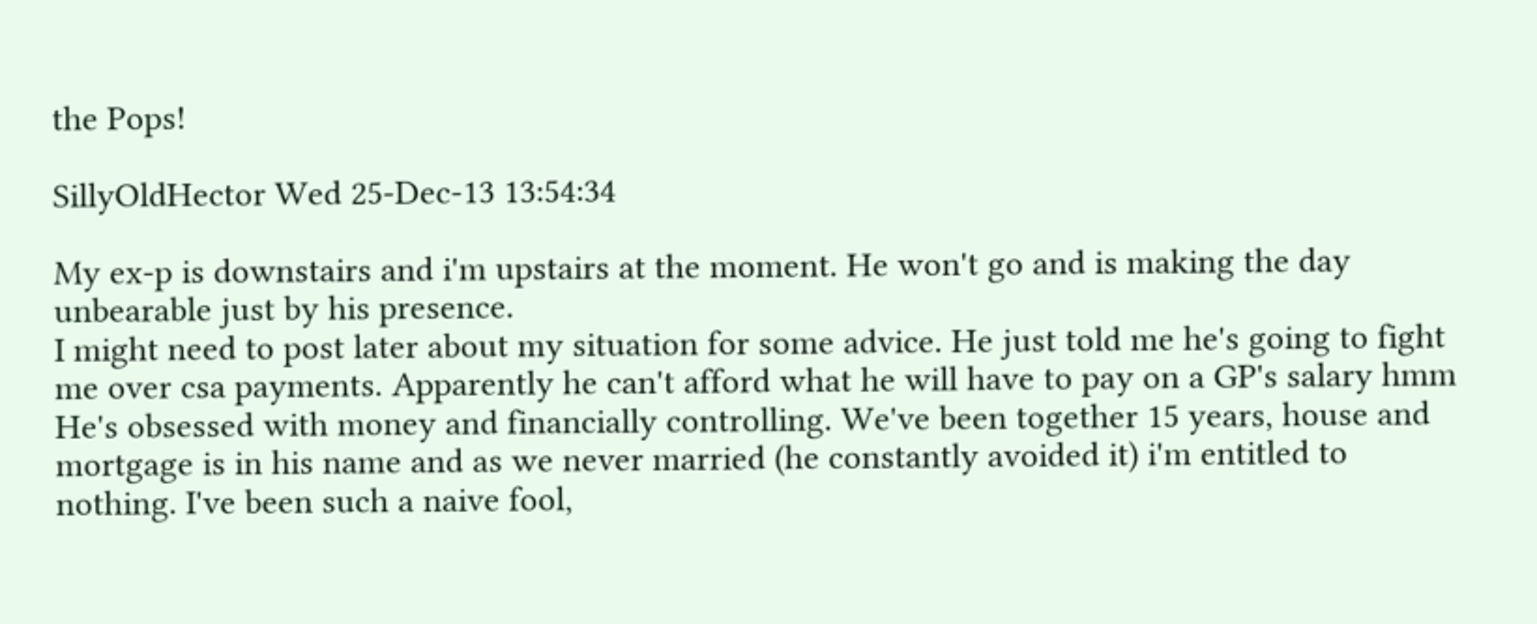the Pops!

SillyOldHector Wed 25-Dec-13 13:54:34

My ex-p is downstairs and i'm upstairs at the moment. He won't go and is making the day unbearable just by his presence.
I might need to post later about my situation for some advice. He just told me he's going to fight me over csa payments. Apparently he can't afford what he will have to pay on a GP's salary hmm
He's obsessed with money and financially controlling. We've been together 15 years, house and mortgage is in his name and as we never married (he constantly avoided it) i'm entitled to nothing. I've been such a naive fool,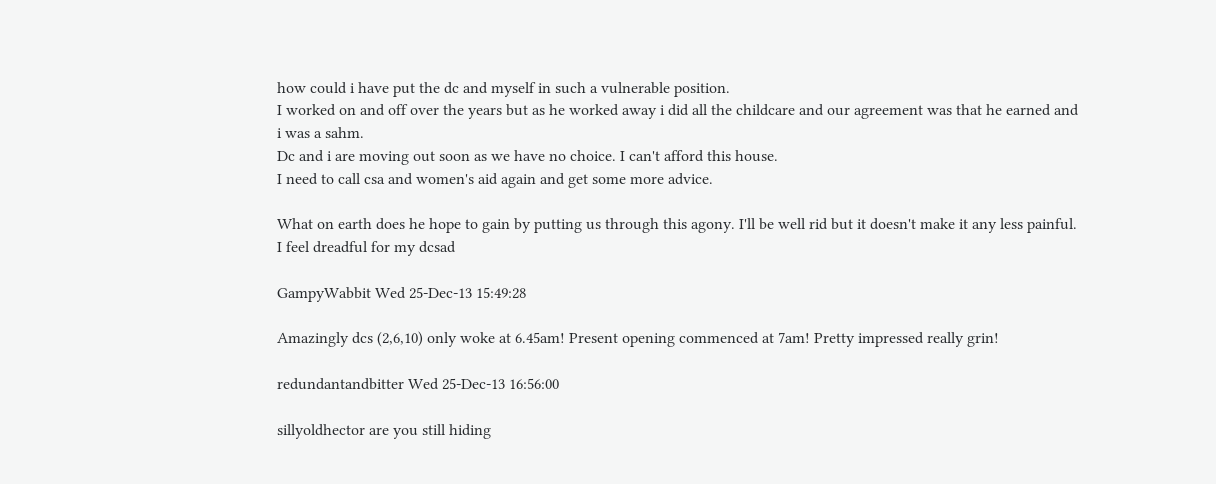how could i have put the dc and myself in such a vulnerable position.
I worked on and off over the years but as he worked away i did all the childcare and our agreement was that he earned and i was a sahm.
Dc and i are moving out soon as we have no choice. I can't afford this house.
I need to call csa and women's aid again and get some more advice.

What on earth does he hope to gain by putting us through this agony. I'll be well rid but it doesn't make it any less painful. I feel dreadful for my dcsad

GampyWabbit Wed 25-Dec-13 15:49:28

Amazingly dcs (2,6,10) only woke at 6.45am! Present opening commenced at 7am! Pretty impressed really grin!

redundantandbitter Wed 25-Dec-13 16:56:00

sillyoldhector are you still hiding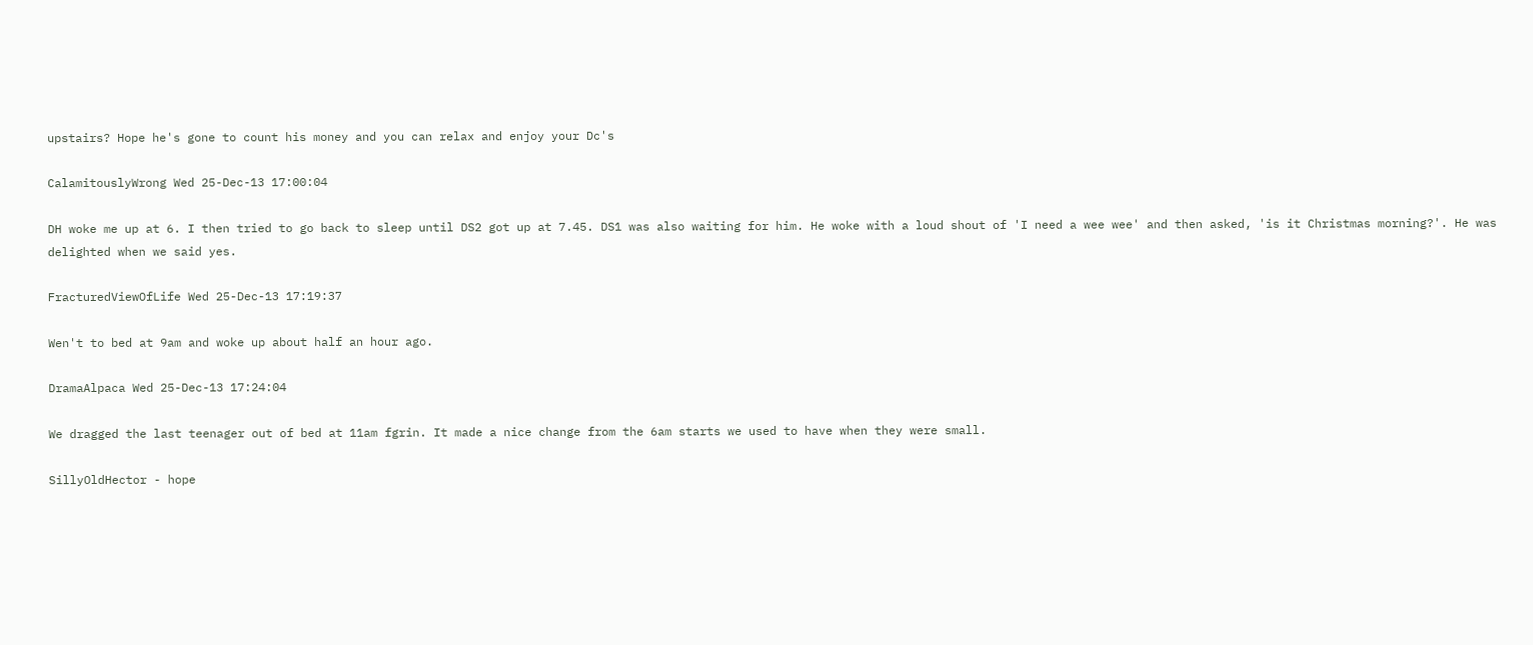upstairs? Hope he's gone to count his money and you can relax and enjoy your Dc's

CalamitouslyWrong Wed 25-Dec-13 17:00:04

DH woke me up at 6. I then tried to go back to sleep until DS2 got up at 7.45. DS1 was also waiting for him. He woke with a loud shout of 'I need a wee wee' and then asked, 'is it Christmas morning?'. He was delighted when we said yes.

FracturedViewOfLife Wed 25-Dec-13 17:19:37

Wen't to bed at 9am and woke up about half an hour ago.

DramaAlpaca Wed 25-Dec-13 17:24:04

We dragged the last teenager out of bed at 11am fgrin. It made a nice change from the 6am starts we used to have when they were small.

SillyOldHector - hope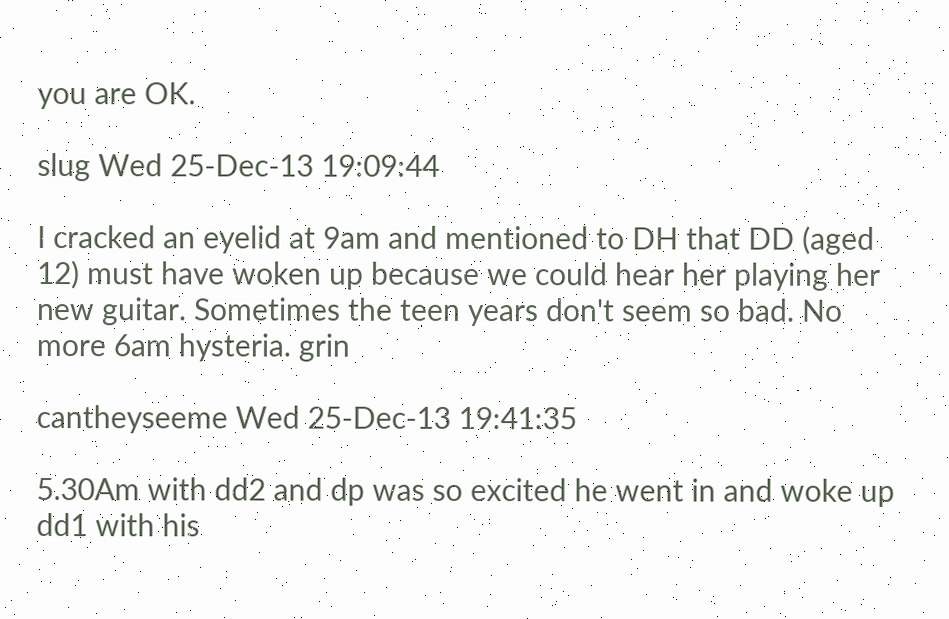you are OK.

slug Wed 25-Dec-13 19:09:44

I cracked an eyelid at 9am and mentioned to DH that DD (aged 12) must have woken up because we could hear her playing her new guitar. Sometimes the teen years don't seem so bad. No more 6am hysteria. grin

cantheyseeme Wed 25-Dec-13 19:41:35

5.30Am with dd2 and dp was so excited he went in and woke up dd1 with his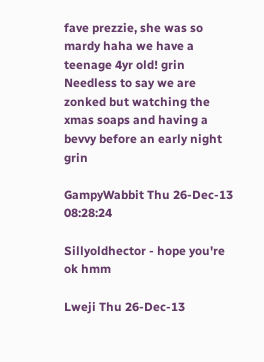fave prezzie, she was so mardy haha we have a teenage 4yr old! grin Needless to say we are zonked but watching the xmas soaps and having a bevvy before an early night grin

GampyWabbit Thu 26-Dec-13 08:28:24

Sillyoldhector - hope you're ok hmm

Lweji Thu 26-Dec-13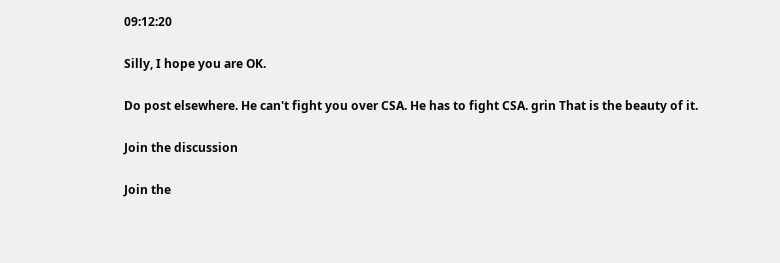09:12:20

Silly, I hope you are OK.

Do post elsewhere. He can't fight you over CSA. He has to fight CSA. grin That is the beauty of it.

Join the discussion

Join the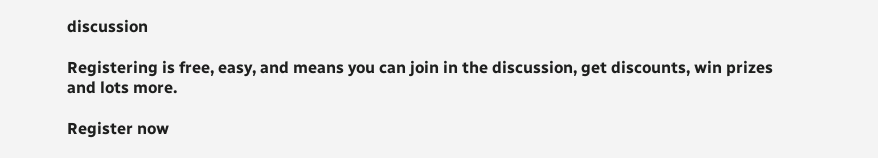discussion

Registering is free, easy, and means you can join in the discussion, get discounts, win prizes and lots more.

Register now